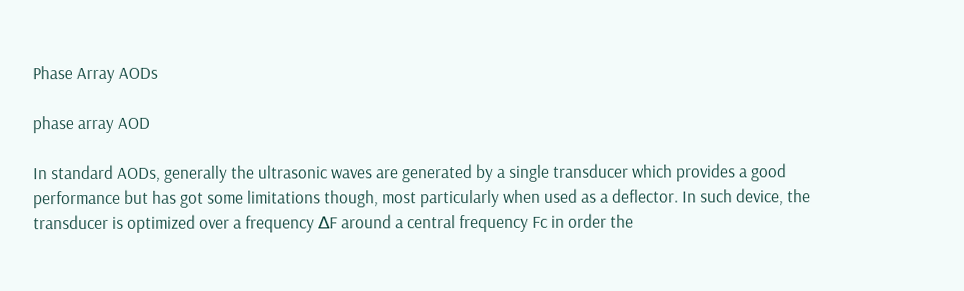Phase Array AODs

phase array AOD

In standard AODs, generally the ultrasonic waves are generated by a single transducer which provides a good performance but has got some limitations though, most particularly when used as a deflector. In such device, the transducer is optimized over a frequency ∆F around a central frequency Fc in order the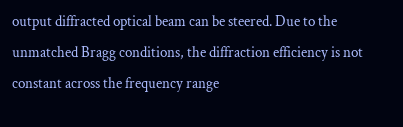output diffracted optical beam can be steered. Due to the unmatched Bragg conditions, the diffraction efficiency is not constant across the frequency range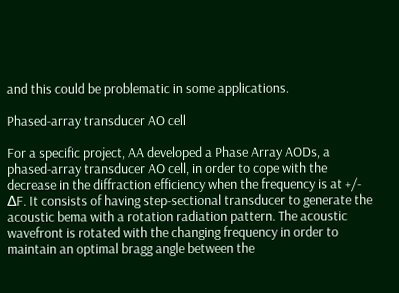and this could be problematic in some applications.

Phased-array transducer AO cell

For a specific project, AA developed a Phase Array AODs, a phased-array transducer AO cell, in order to cope with the decrease in the diffraction efficiency when the frequency is at +/- ∆F. It consists of having step-sectional transducer to generate the acoustic bema with a rotation radiation pattern. The acoustic wavefront is rotated with the changing frequency in order to maintain an optimal bragg angle between the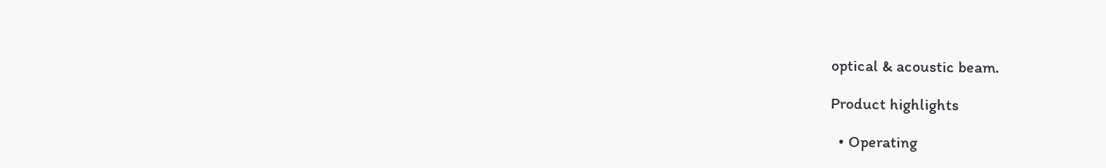optical & acoustic beam.

Product highlights

  • Operating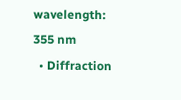wavelength: 355 nm
  • Diffraction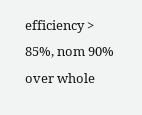efficiency > 85%, nom 90% over whole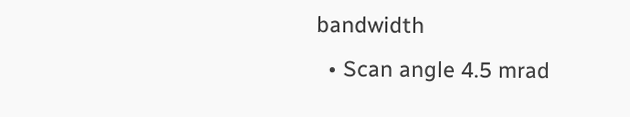bandwidth
  • Scan angle 4.5 mrad